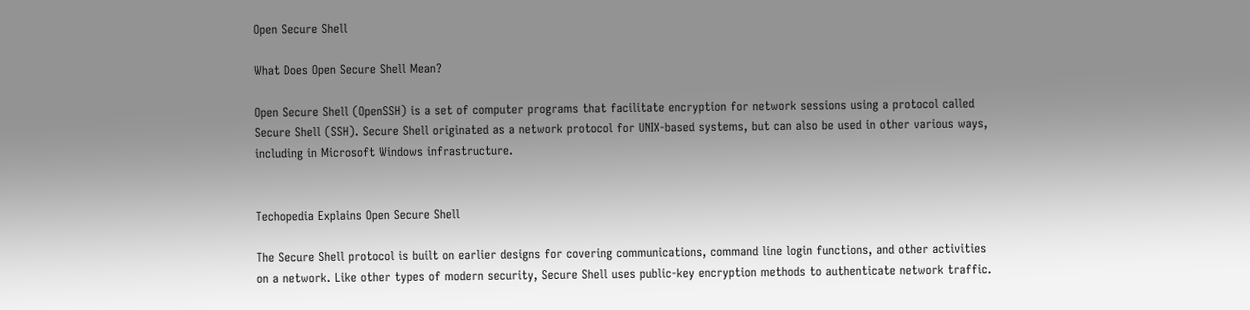Open Secure Shell

What Does Open Secure Shell Mean?

Open Secure Shell (OpenSSH) is a set of computer programs that facilitate encryption for network sessions using a protocol called Secure Shell (SSH). Secure Shell originated as a network protocol for UNIX-based systems, but can also be used in other various ways, including in Microsoft Windows infrastructure.


Techopedia Explains Open Secure Shell

The Secure Shell protocol is built on earlier designs for covering communications, command line login functions, and other activities on a network. Like other types of modern security, Secure Shell uses public-key encryption methods to authenticate network traffic.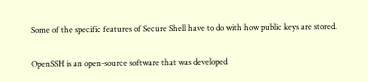Some of the specific features of Secure Shell have to do with how public keys are stored.

OpenSSH is an open-source software that was developed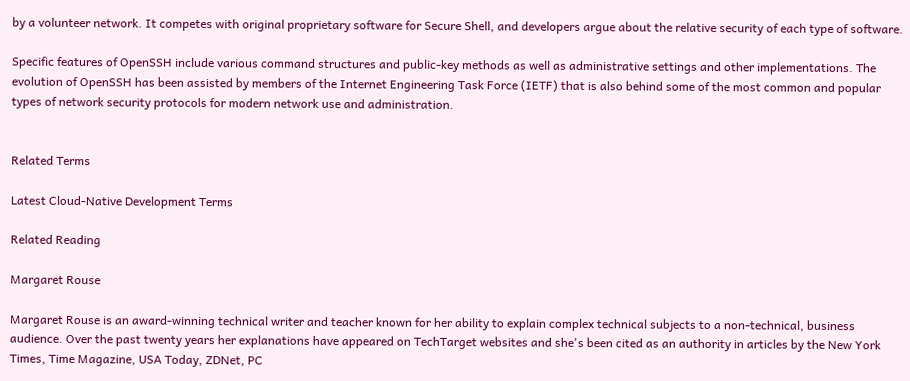by a volunteer network. It competes with original proprietary software for Secure Shell, and developers argue about the relative security of each type of software.

Specific features of OpenSSH include various command structures and public-key methods as well as administrative settings and other implementations. The evolution of OpenSSH has been assisted by members of the Internet Engineering Task Force (IETF) that is also behind some of the most common and popular types of network security protocols for modern network use and administration.


Related Terms

Latest Cloud-Native Development Terms

Related Reading

Margaret Rouse

Margaret Rouse is an award-winning technical writer and teacher known for her ability to explain complex technical subjects to a non-technical, business audience. Over the past twenty years her explanations have appeared on TechTarget websites and she's been cited as an authority in articles by the New York Times, Time Magazine, USA Today, ZDNet, PC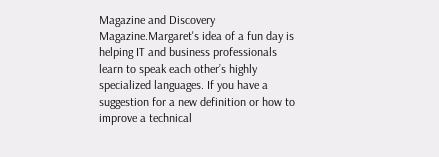Magazine and Discovery Magazine.Margaret's idea of a fun day is helping IT and business professionals learn to speak each other’s highly specialized languages. If you have a suggestion for a new definition or how to improve a technical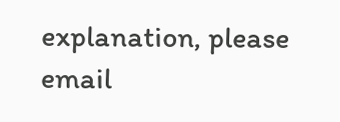explanation, please email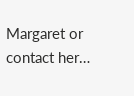Margaret or contact her…